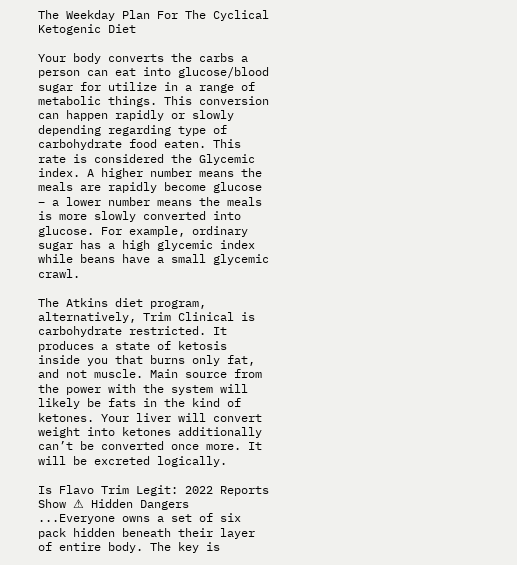The Weekday Plan For The Cyclical Ketogenic Diet

Your body converts the carbs a person can eat into glucose/blood sugar for utilize in a range of metabolic things. This conversion can happen rapidly or slowly depending regarding type of carbohydrate food eaten. This rate is considered the Glycemic index. A higher number means the meals are rapidly become glucose – a lower number means the meals is more slowly converted into glucose. For example, ordinary sugar has a high glycemic index while beans have a small glycemic crawl.

The Atkins diet program, alternatively, Trim Clinical is carbohydrate restricted. It produces a state of ketosis inside you that burns only fat, and not muscle. Main source from the power with the system will likely be fats in the kind of ketones. Your liver will convert weight into ketones additionally can’t be converted once more. It will be excreted logically.

Is Flavo Trim Legit: 2022 Reports Show ⚠ Hidden Dangers ...Everyone owns a set of six pack hidden beneath their layer of entire body. The key is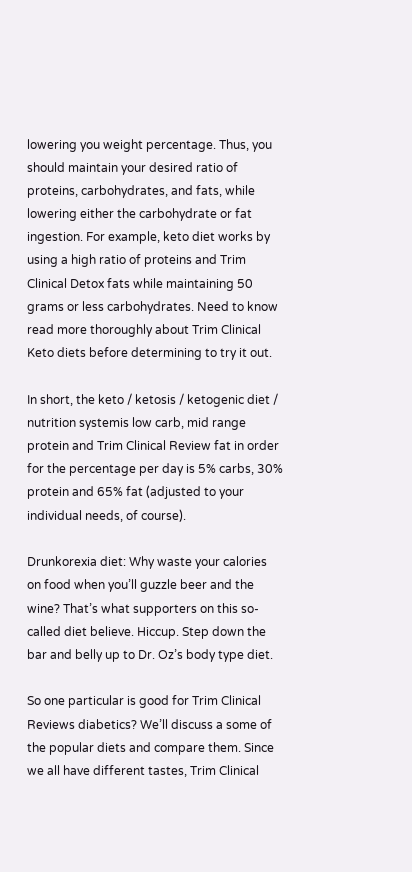lowering you weight percentage. Thus, you should maintain your desired ratio of proteins, carbohydrates, and fats, while lowering either the carbohydrate or fat ingestion. For example, keto diet works by using a high ratio of proteins and Trim Clinical Detox fats while maintaining 50 grams or less carbohydrates. Need to know read more thoroughly about Trim Clinical Keto diets before determining to try it out.

In short, the keto / ketosis / ketogenic diet / nutrition systemis low carb, mid range protein and Trim Clinical Review fat in order for the percentage per day is 5% carbs, 30% protein and 65% fat (adjusted to your individual needs, of course).

Drunkorexia diet: Why waste your calories on food when you’ll guzzle beer and the wine? That’s what supporters on this so-called diet believe. Hiccup. Step down the bar and belly up to Dr. Oz’s body type diet.

So one particular is good for Trim Clinical Reviews diabetics? We’ll discuss a some of the popular diets and compare them. Since we all have different tastes, Trim Clinical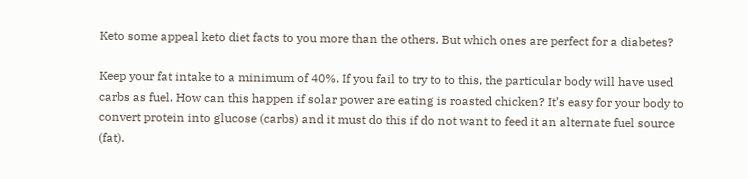Keto some appeal keto diet facts to you more than the others. But which ones are perfect for a diabetes?

Keep your fat intake to a minimum of 40%. If you fail to try to to this, the particular body will have used carbs as fuel. How can this happen if solar power are eating is roasted chicken? It’s easy for your body to convert protein into glucose (carbs) and it must do this if do not want to feed it an alternate fuel source (fat).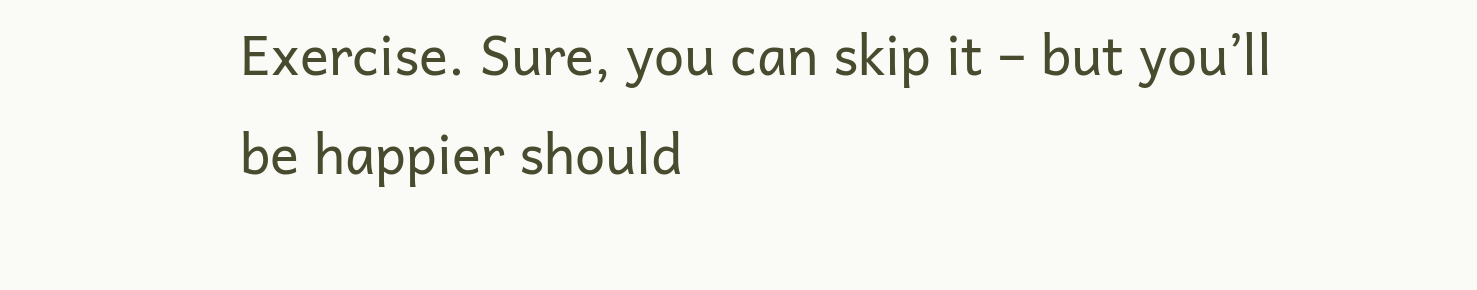Exercise. Sure, you can skip it – but you’ll be happier should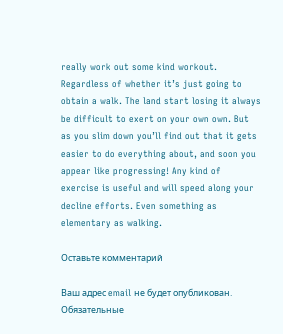really work out some kind workout. Regardless of whether it’s just going to obtain a walk. The land start losing it always be difficult to exert on your own own. But as you slim down you’ll find out that it gets easier to do everything about, and soon you appear like progressing! Any kind of exercise is useful and will speed along your decline efforts. Even something as elementary as walking.

Оставьте комментарий

Ваш адрес email не будет опубликован. Обязательные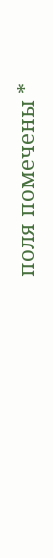поля помечены *